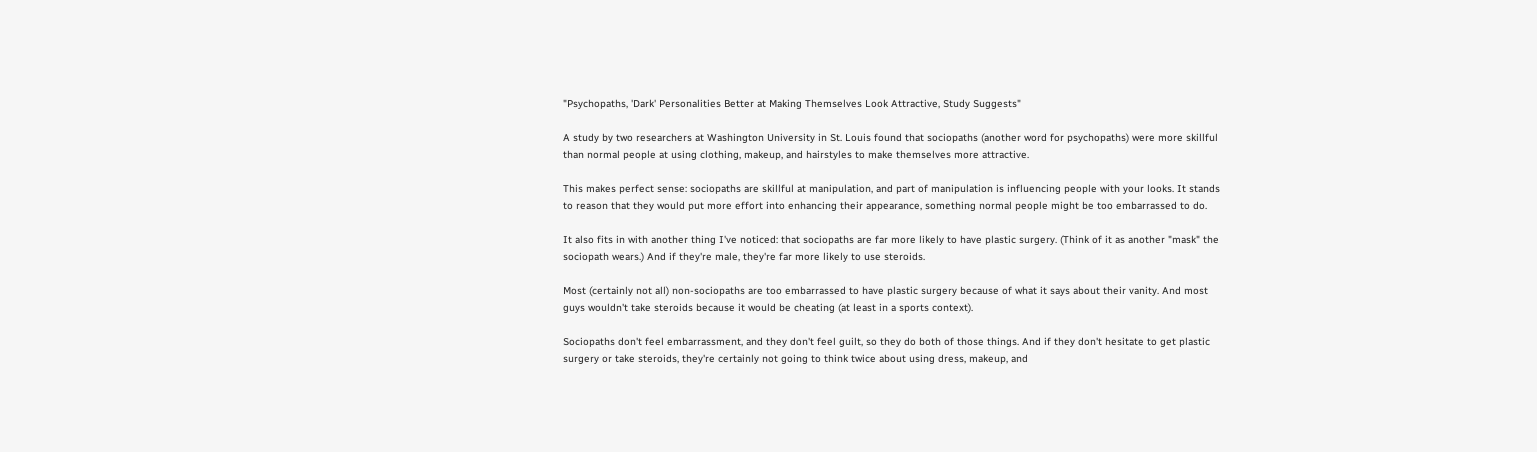"Psychopaths, 'Dark' Personalities Better at Making Themselves Look Attractive, Study Suggests"

A study by two researchers at Washington University in St. Louis found that sociopaths (another word for psychopaths) were more skillful than normal people at using clothing, makeup, and hairstyles to make themselves more attractive.

This makes perfect sense: sociopaths are skillful at manipulation, and part of manipulation is influencing people with your looks. It stands to reason that they would put more effort into enhancing their appearance, something normal people might be too embarrassed to do.

It also fits in with another thing I've noticed: that sociopaths are far more likely to have plastic surgery. (Think of it as another "mask" the sociopath wears.) And if they're male, they're far more likely to use steroids.

Most (certainly not all) non-sociopaths are too embarrassed to have plastic surgery because of what it says about their vanity. And most guys wouldn't take steroids because it would be cheating (at least in a sports context).

Sociopaths don't feel embarrassment, and they don't feel guilt, so they do both of those things. And if they don't hesitate to get plastic surgery or take steroids, they're certainly not going to think twice about using dress, makeup, and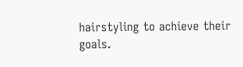hairstyling to achieve their goals.